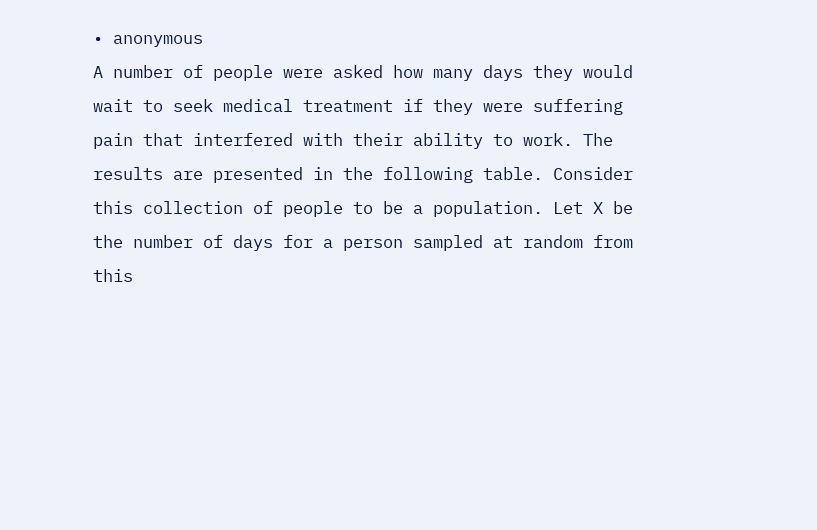• anonymous
A number of people were asked how many days they would wait to seek medical treatment if they were suffering pain that interfered with their ability to work. The results are presented in the following table. Consider this collection of people to be a population. Let X be the number of days for a person sampled at random from this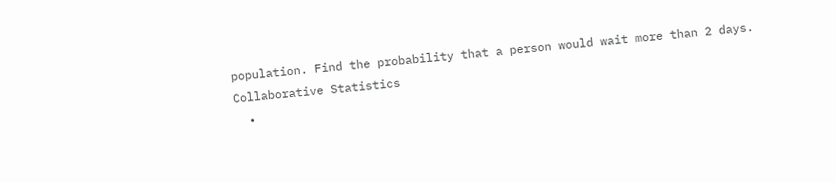population. Find the probability that a person would wait more than 2 days.
Collaborative Statistics
  •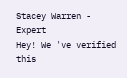Stacey Warren - Expert
Hey! We 've verified this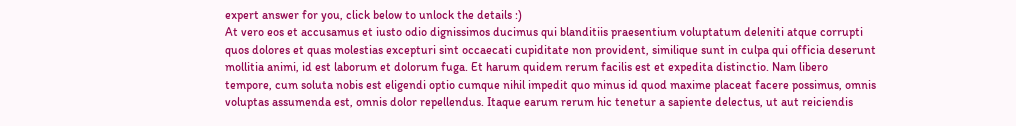expert answer for you, click below to unlock the details :)
At vero eos et accusamus et iusto odio dignissimos ducimus qui blanditiis praesentium voluptatum deleniti atque corrupti quos dolores et quas molestias excepturi sint occaecati cupiditate non provident, similique sunt in culpa qui officia deserunt mollitia animi, id est laborum et dolorum fuga. Et harum quidem rerum facilis est et expedita distinctio. Nam libero tempore, cum soluta nobis est eligendi optio cumque nihil impedit quo minus id quod maxime placeat facere possimus, omnis voluptas assumenda est, omnis dolor repellendus. Itaque earum rerum hic tenetur a sapiente delectus, ut aut reiciendis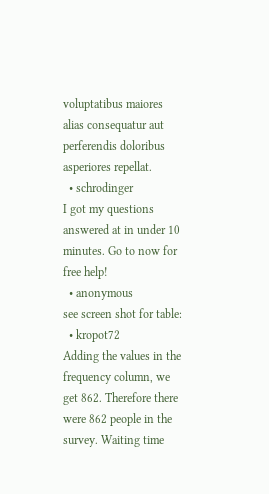voluptatibus maiores alias consequatur aut perferendis doloribus asperiores repellat.
  • schrodinger
I got my questions answered at in under 10 minutes. Go to now for free help!
  • anonymous
see screen shot for table:
  • kropot72
Adding the values in the frequency column, we get 862. Therefore there were 862 people in the survey. Waiting time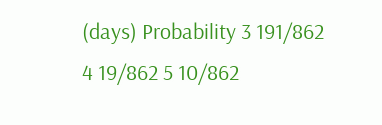(days) Probability 3 191/862 4 19/862 5 10/862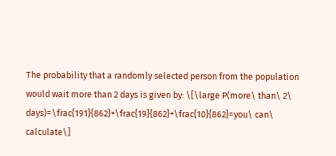The probability that a randomly selected person from the population would wait more than 2 days is given by: \[\large P(more\ than\ 2\ days)=\frac{191}{862}+\frac{19}{862}+\frac{10}{862}=you\ can\ calculate\]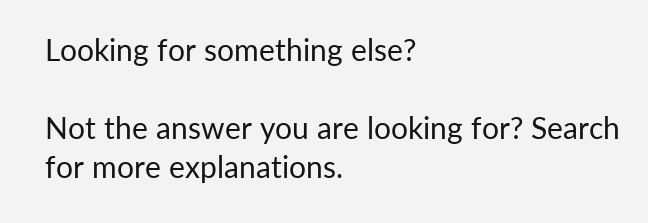Looking for something else?

Not the answer you are looking for? Search for more explanations.